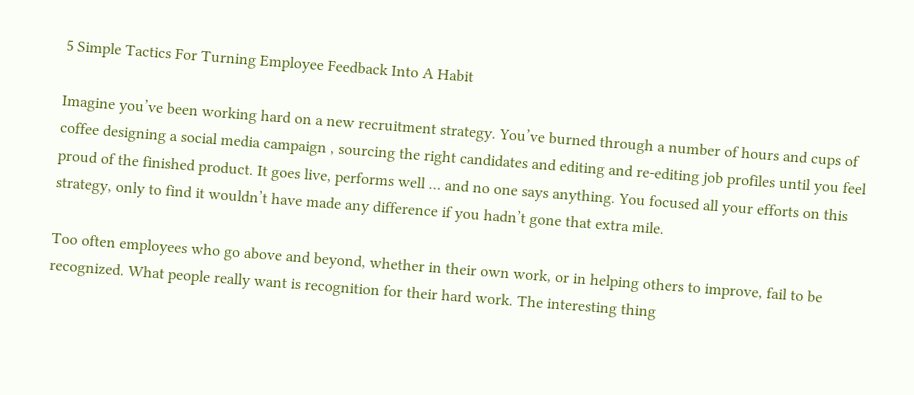5 Simple Tactics For Turning Employee Feedback Into A Habit

Imagine you’ve been working hard on a new recruitment strategy. You’ve burned through a number of hours and cups of coffee designing a social media campaign , sourcing the right candidates and editing and re-editing job profiles until you feel proud of the finished product. It goes live, performs well … and no one says anything. You focused all your efforts on this strategy, only to find it wouldn’t have made any difference if you hadn’t gone that extra mile.

Too often employees who go above and beyond, whether in their own work, or in helping others to improve, fail to be recognized. What people really want is recognition for their hard work. The interesting thing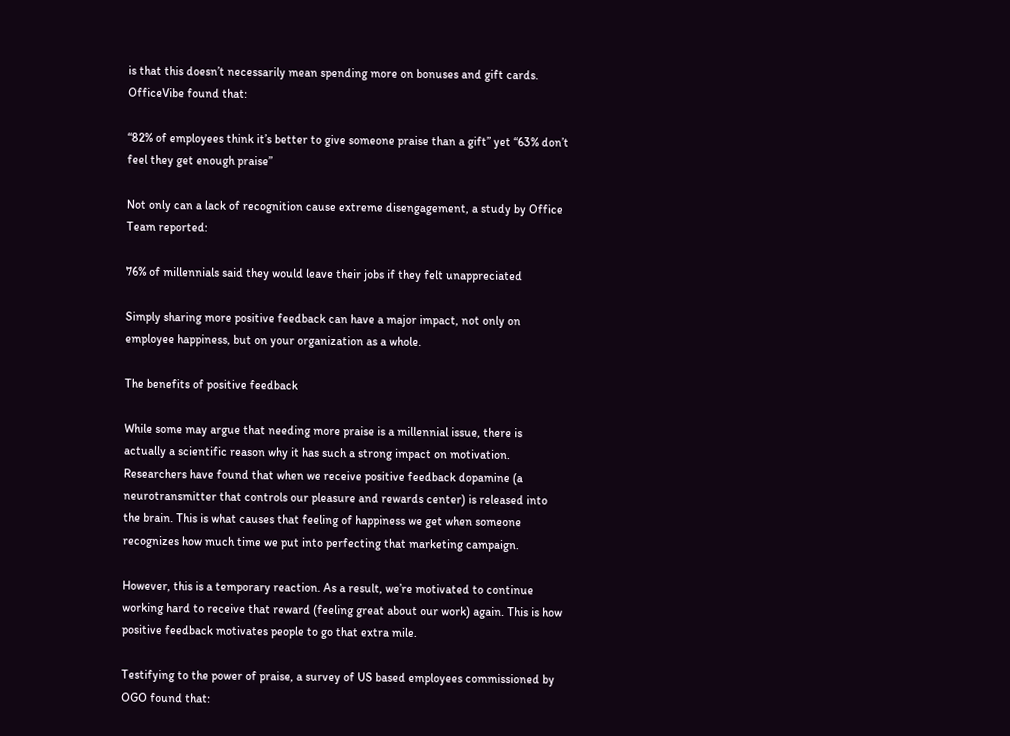is that this doesn’t necessarily mean spending more on bonuses and gift cards. OfficeVibe found that:

“82% of employees think it’s better to give someone praise than a gift” yet “63% don’t feel they get enough praise”

Not only can a lack of recognition cause extreme disengagement, a study by Office Team reported:

76% of millennials said they would leave their jobs if they felt unappreciated

Simply sharing more positive feedback can have a major impact, not only on employee happiness, but on your organization as a whole.

The benefits of positive feedback

While some may argue that needing more praise is a millennial issue, there is actually a scientific reason why it has such a strong impact on motivation. Researchers have found that when we receive positive feedback dopamine (a neurotransmitter that controls our pleasure and rewards center) is released into the brain. This is what causes that feeling of happiness we get when someone recognizes how much time we put into perfecting that marketing campaign.

However, this is a temporary reaction. As a result, we’re motivated to continue working hard to receive that reward (feeling great about our work) again. This is how positive feedback motivates people to go that extra mile.

Testifying to the power of praise, a survey of US based employees commissioned by OGO found that: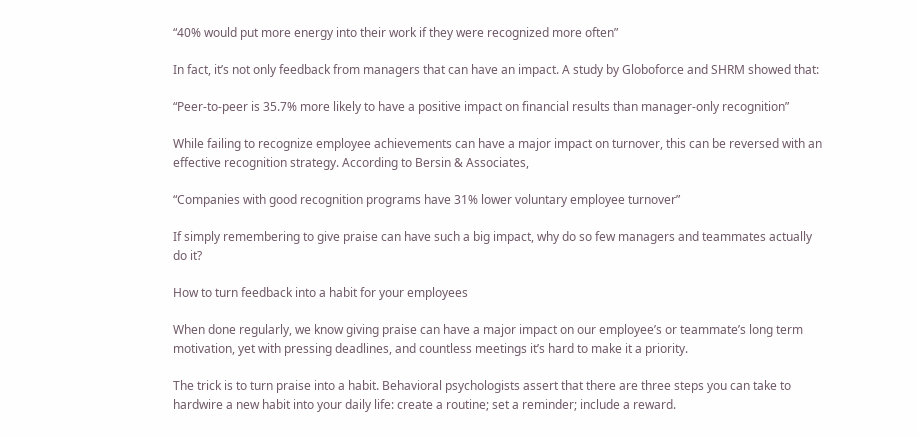“40% would put more energy into their work if they were recognized more often”

In fact, it’s not only feedback from managers that can have an impact. A study by Globoforce and SHRM showed that:

“Peer-to-peer is 35.7% more likely to have a positive impact on financial results than manager-only recognition”

While failing to recognize employee achievements can have a major impact on turnover, this can be reversed with an effective recognition strategy. According to Bersin & Associates,

“Companies with good recognition programs have 31% lower voluntary employee turnover”

If simply remembering to give praise can have such a big impact, why do so few managers and teammates actually do it?

How to turn feedback into a habit for your employees

When done regularly, we know giving praise can have a major impact on our employee’s or teammate’s long term motivation, yet with pressing deadlines, and countless meetings it’s hard to make it a priority.

The trick is to turn praise into a habit. Behavioral psychologists assert that there are three steps you can take to hardwire a new habit into your daily life: create a routine; set a reminder; include a reward.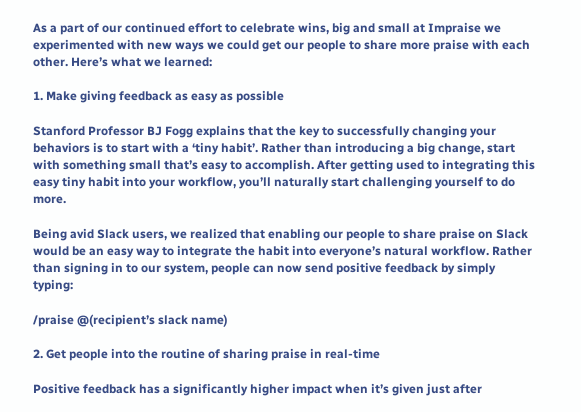As a part of our continued effort to celebrate wins, big and small at Impraise we experimented with new ways we could get our people to share more praise with each other. Here’s what we learned:

1. Make giving feedback as easy as possible

Stanford Professor BJ Fogg explains that the key to successfully changing your behaviors is to start with a ‘tiny habit’. Rather than introducing a big change, start with something small that’s easy to accomplish. After getting used to integrating this easy tiny habit into your workflow, you’ll naturally start challenging yourself to do more.

Being avid Slack users, we realized that enabling our people to share praise on Slack would be an easy way to integrate the habit into everyone’s natural workflow. Rather than signing in to our system, people can now send positive feedback by simply typing:

/praise @(recipient’s slack name)

2. Get people into the routine of sharing praise in real-time

Positive feedback has a significantly higher impact when it’s given just after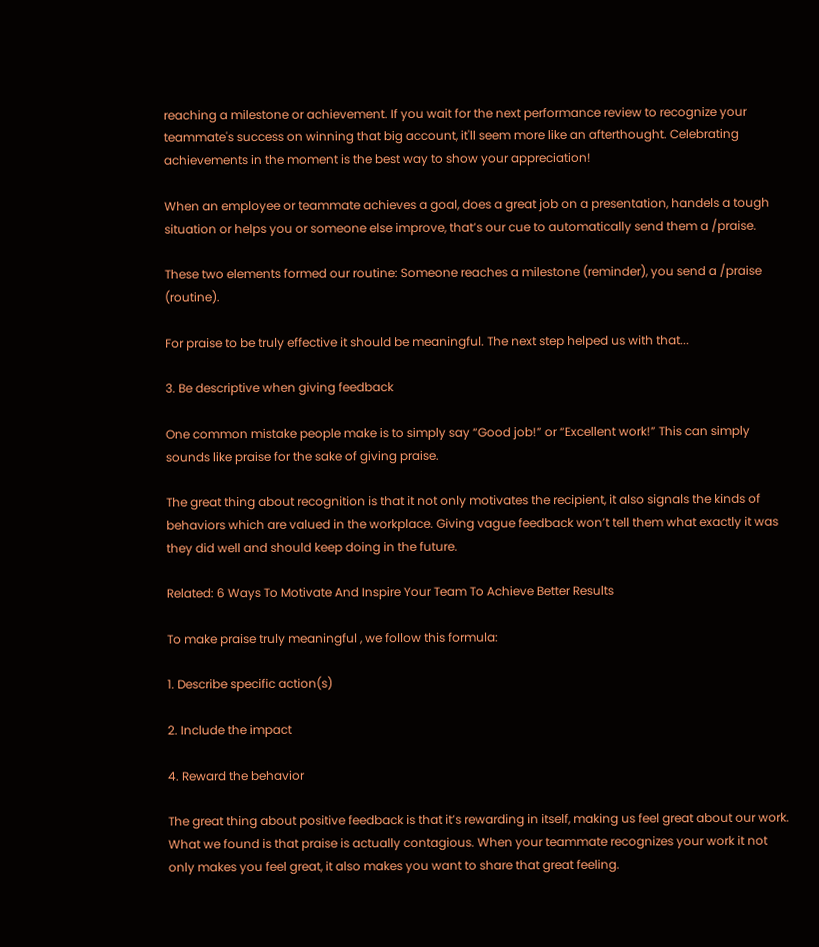reaching a milestone or achievement. If you wait for the next performance review to recognize your teammate's success on winning that big account, it'll seem more like an afterthought. Celebrating achievements in the moment is the best way to show your appreciation!

When an employee or teammate achieves a goal, does a great job on a presentation, handels a tough situation or helps you or someone else improve, that’s our cue to automatically send them a /praise.

These two elements formed our routine: Someone reaches a milestone (reminder), you send a /praise (routine).

For praise to be truly effective it should be meaningful. The next step helped us with that...

3. Be descriptive when giving feedback

One common mistake people make is to simply say “Good job!” or “Excellent work!” This can simply sounds like praise for the sake of giving praise.

The great thing about recognition is that it not only motivates the recipient, it also signals the kinds of behaviors which are valued in the workplace. Giving vague feedback won’t tell them what exactly it was they did well and should keep doing in the future.

Related: 6 Ways To Motivate And Inspire Your Team To Achieve Better Results

To make praise truly meaningful , we follow this formula:

1. Describe specific action(s)

2. Include the impact

4. Reward the behavior

The great thing about positive feedback is that it’s rewarding in itself, making us feel great about our work. What we found is that praise is actually contagious. When your teammate recognizes your work it not only makes you feel great, it also makes you want to share that great feeling.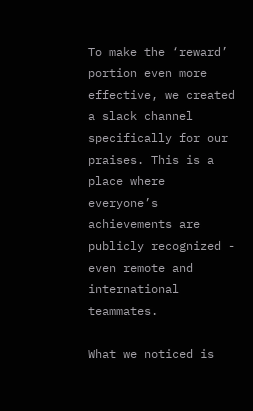To make the ‘reward’ portion even more effective, we created a slack channel specifically for our praises. This is a place where everyone’s achievements are publicly recognized - even remote and international teammates.

What we noticed is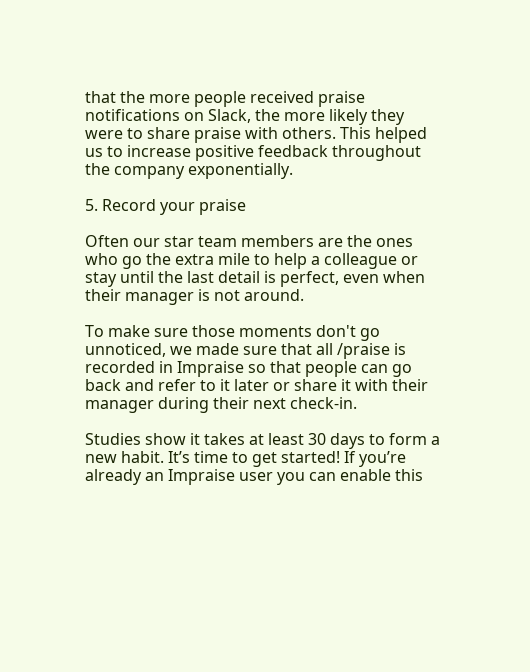that the more people received praise notifications on Slack, the more likely they were to share praise with others. This helped us to increase positive feedback throughout the company exponentially.

5. Record your praise

Often our star team members are the ones who go the extra mile to help a colleague or stay until the last detail is perfect, even when their manager is not around.

To make sure those moments don't go unnoticed, we made sure that all /praise is recorded in Impraise so that people can go back and refer to it later or share it with their manager during their next check-in.

Studies show it takes at least 30 days to form a new habit. It’s time to get started! If you’re already an Impraise user you can enable this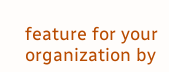feature for your organization by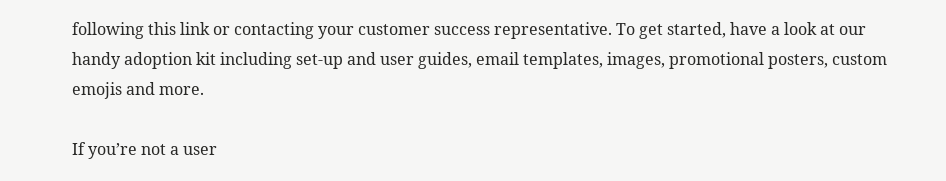following this link or contacting your customer success representative. To get started, have a look at our handy adoption kit including set-up and user guides, email templates, images, promotional posters, custom emojis and more.

If you’re not a user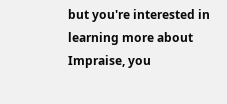but you're interested in learning more about Impraise, you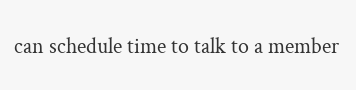can schedule time to talk to a member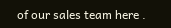of our sales team here .